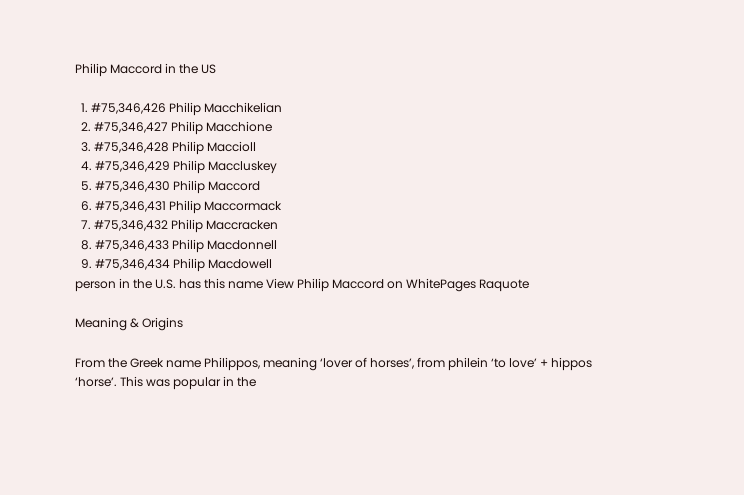Philip Maccord in the US

  1. #75,346,426 Philip Macchikelian
  2. #75,346,427 Philip Macchione
  3. #75,346,428 Philip Maccioll
  4. #75,346,429 Philip Maccluskey
  5. #75,346,430 Philip Maccord
  6. #75,346,431 Philip Maccormack
  7. #75,346,432 Philip Maccracken
  8. #75,346,433 Philip Macdonnell
  9. #75,346,434 Philip Macdowell
person in the U.S. has this name View Philip Maccord on WhitePages Raquote

Meaning & Origins

From the Greek name Philippos, meaning ‘lover of horses’, from philein ‘to love’ + hippos ‘horse’. This was popular in the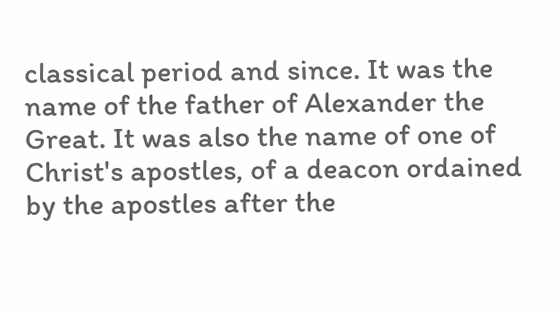classical period and since. It was the name of the father of Alexander the Great. It was also the name of one of Christ's apostles, of a deacon ordained by the apostles after the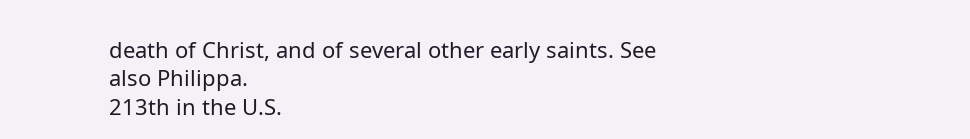death of Christ, and of several other early saints. See also Philippa.
213th in the U.S.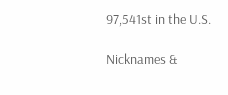97,541st in the U.S.

Nicknames &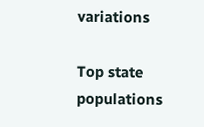variations

Top state populations